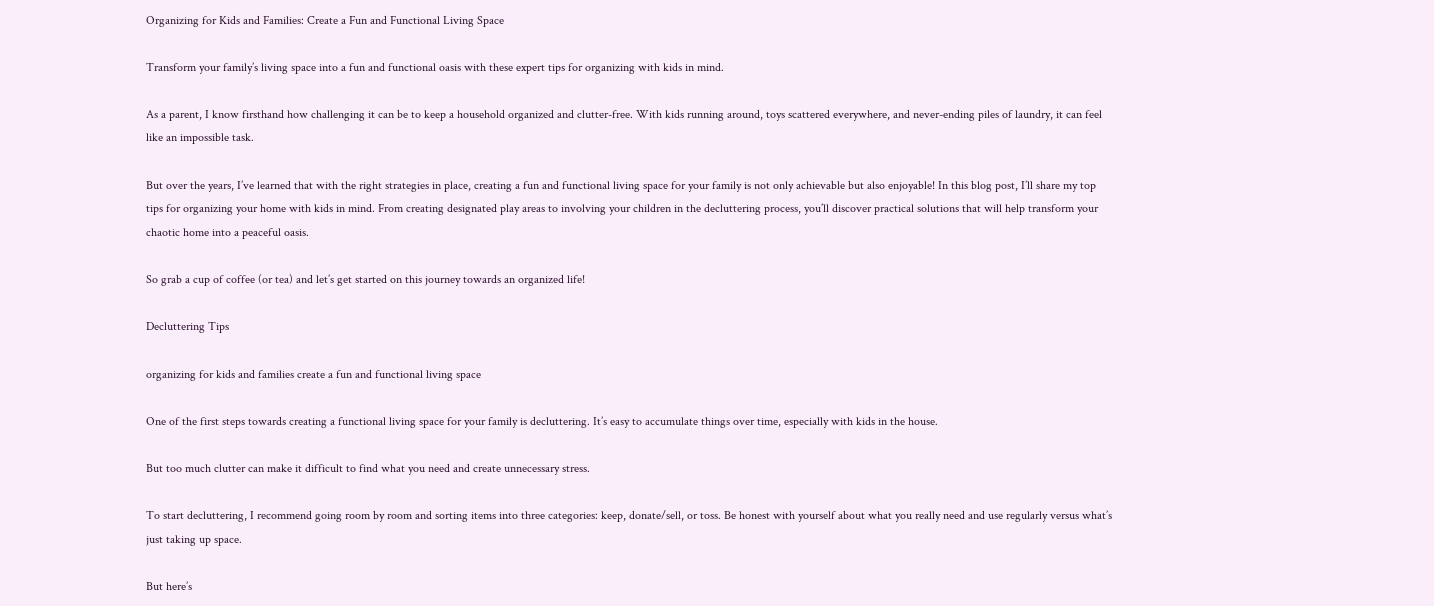Organizing for Kids and Families: Create a Fun and Functional Living Space

Transform your family’s living space into a fun and functional oasis with these expert tips for organizing with kids in mind.

As a parent, I know firsthand how challenging it can be to keep a household organized and clutter-free. With kids running around, toys scattered everywhere, and never-ending piles of laundry, it can feel like an impossible task.

But over the years, I’ve learned that with the right strategies in place, creating a fun and functional living space for your family is not only achievable but also enjoyable! In this blog post, I’ll share my top tips for organizing your home with kids in mind. From creating designated play areas to involving your children in the decluttering process, you’ll discover practical solutions that will help transform your chaotic home into a peaceful oasis.

So grab a cup of coffee (or tea) and let’s get started on this journey towards an organized life!

Decluttering Tips

organizing for kids and families create a fun and functional living space

One of the first steps towards creating a functional living space for your family is decluttering. It’s easy to accumulate things over time, especially with kids in the house.

But too much clutter can make it difficult to find what you need and create unnecessary stress.

To start decluttering, I recommend going room by room and sorting items into three categories: keep, donate/sell, or toss. Be honest with yourself about what you really need and use regularly versus what’s just taking up space.

But here’s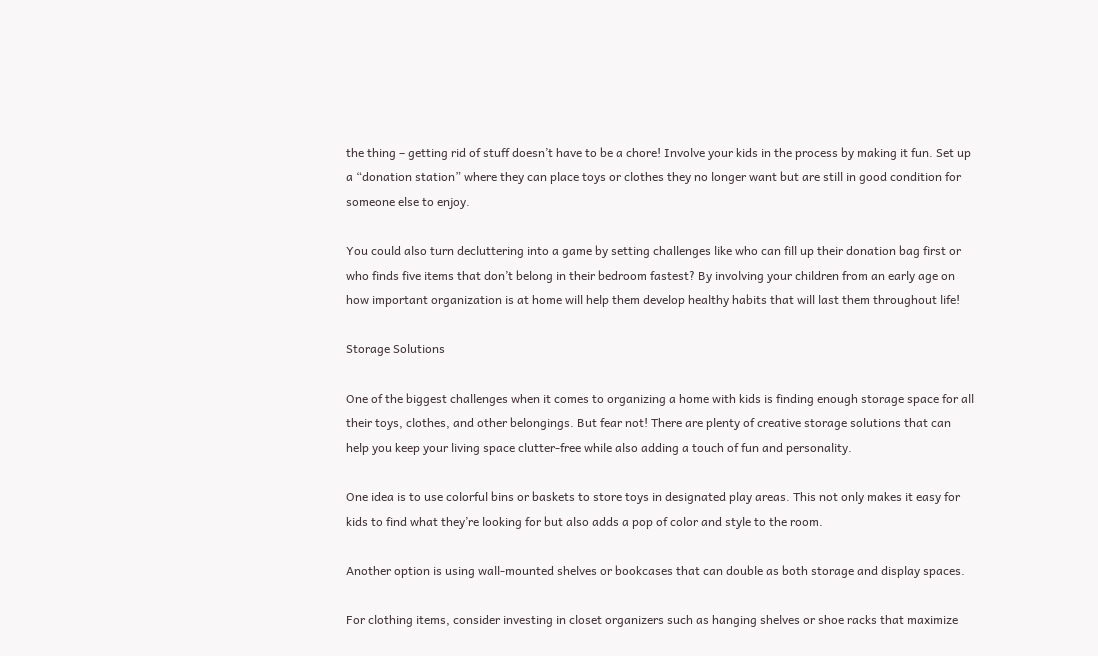the thing – getting rid of stuff doesn’t have to be a chore! Involve your kids in the process by making it fun. Set up a “donation station” where they can place toys or clothes they no longer want but are still in good condition for someone else to enjoy.

You could also turn decluttering into a game by setting challenges like who can fill up their donation bag first or who finds five items that don’t belong in their bedroom fastest? By involving your children from an early age on how important organization is at home will help them develop healthy habits that will last them throughout life!

Storage Solutions

One of the biggest challenges when it comes to organizing a home with kids is finding enough storage space for all their toys, clothes, and other belongings. But fear not! There are plenty of creative storage solutions that can help you keep your living space clutter-free while also adding a touch of fun and personality.

One idea is to use colorful bins or baskets to store toys in designated play areas. This not only makes it easy for kids to find what they’re looking for but also adds a pop of color and style to the room.

Another option is using wall-mounted shelves or bookcases that can double as both storage and display spaces.

For clothing items, consider investing in closet organizers such as hanging shelves or shoe racks that maximize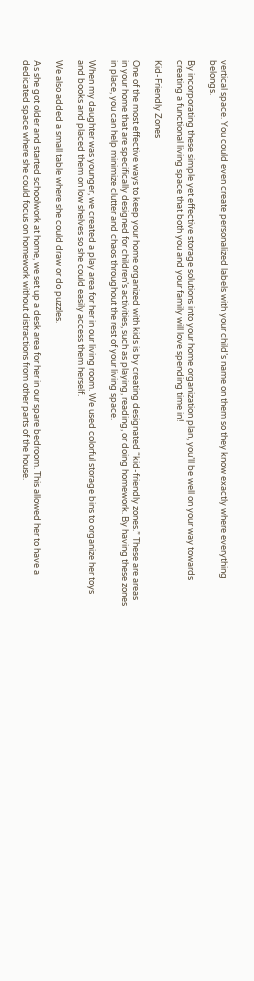vertical space. You could even create personalized labels with your child’s name on them so they know exactly where everything belongs.

By incorporating these simple yet effective storage solutions into your home organization plan, you’ll be well on your way towards creating a functional living space that both you and your family will love spending time in!

Kid-Friendly Zones

One of the most effective ways to keep your home organized with kids is by creating designated “kid-friendly zones.” These are areas in your home that are specifically designed for children’s activities, such as playing, reading, or doing homework. By having these zones in place, you can help minimize clutter and chaos throughout the rest of your living space.

When my daughter was younger, we created a play area for her in our living room. We used colorful storage bins to organize her toys and books and placed them on low shelves so she could easily access them herself.

We also added a small table where she could draw or do puzzles.

As she got older and started schoolwork at home, we set up a desk area for her in our spare bedroom. This allowed her to have a dedicated space where she could focus on homework without distractions from other parts of the house.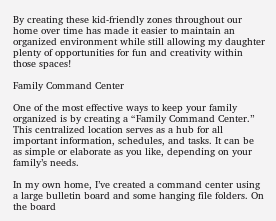By creating these kid-friendly zones throughout our home over time has made it easier to maintain an organized environment while still allowing my daughter plenty of opportunities for fun and creativity within those spaces!

Family Command Center

One of the most effective ways to keep your family organized is by creating a “Family Command Center.” This centralized location serves as a hub for all important information, schedules, and tasks. It can be as simple or elaborate as you like, depending on your family’s needs.

In my own home, I’ve created a command center using a large bulletin board and some hanging file folders. On the board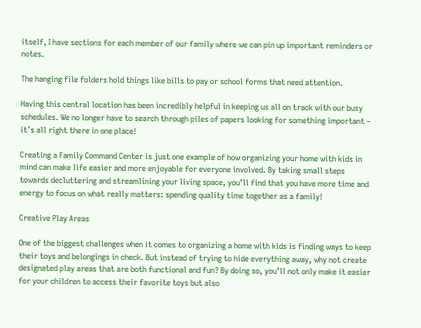itself, I have sections for each member of our family where we can pin up important reminders or notes.

The hanging file folders hold things like bills to pay or school forms that need attention.

Having this central location has been incredibly helpful in keeping us all on track with our busy schedules. We no longer have to search through piles of papers looking for something important – it’s all right there in one place!

Creating a Family Command Center is just one example of how organizing your home with kids in mind can make life easier and more enjoyable for everyone involved. By taking small steps towards decluttering and streamlining your living space, you’ll find that you have more time and energy to focus on what really matters: spending quality time together as a family!

Creative Play Areas

One of the biggest challenges when it comes to organizing a home with kids is finding ways to keep their toys and belongings in check. But instead of trying to hide everything away, why not create designated play areas that are both functional and fun? By doing so, you’ll not only make it easier for your children to access their favorite toys but also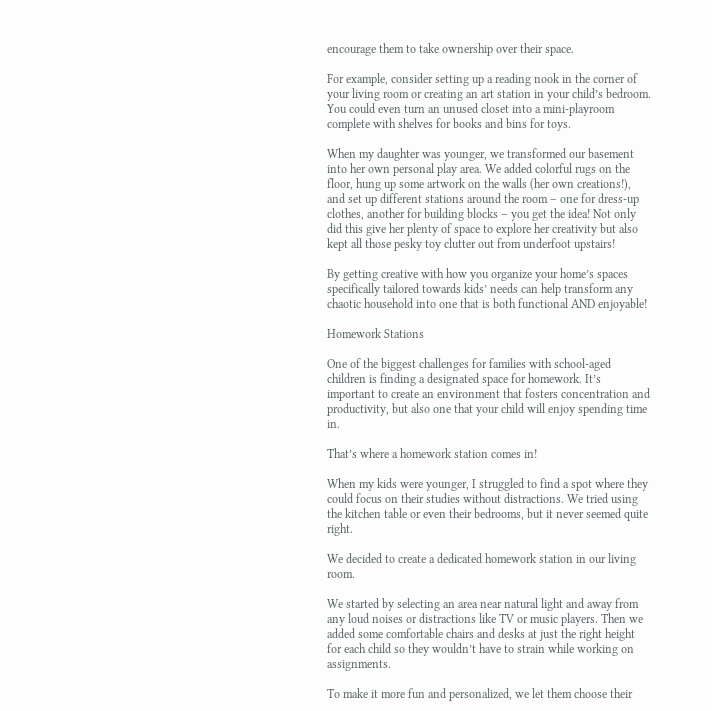encourage them to take ownership over their space.

For example, consider setting up a reading nook in the corner of your living room or creating an art station in your child’s bedroom. You could even turn an unused closet into a mini-playroom complete with shelves for books and bins for toys.

When my daughter was younger, we transformed our basement into her own personal play area. We added colorful rugs on the floor, hung up some artwork on the walls (her own creations!), and set up different stations around the room – one for dress-up clothes, another for building blocks – you get the idea! Not only did this give her plenty of space to explore her creativity but also kept all those pesky toy clutter out from underfoot upstairs!

By getting creative with how you organize your home’s spaces specifically tailored towards kids’ needs can help transform any chaotic household into one that is both functional AND enjoyable!

Homework Stations

One of the biggest challenges for families with school-aged children is finding a designated space for homework. It’s important to create an environment that fosters concentration and productivity, but also one that your child will enjoy spending time in.

That’s where a homework station comes in!

When my kids were younger, I struggled to find a spot where they could focus on their studies without distractions. We tried using the kitchen table or even their bedrooms, but it never seemed quite right.

We decided to create a dedicated homework station in our living room.

We started by selecting an area near natural light and away from any loud noises or distractions like TV or music players. Then we added some comfortable chairs and desks at just the right height for each child so they wouldn’t have to strain while working on assignments.

To make it more fun and personalized, we let them choose their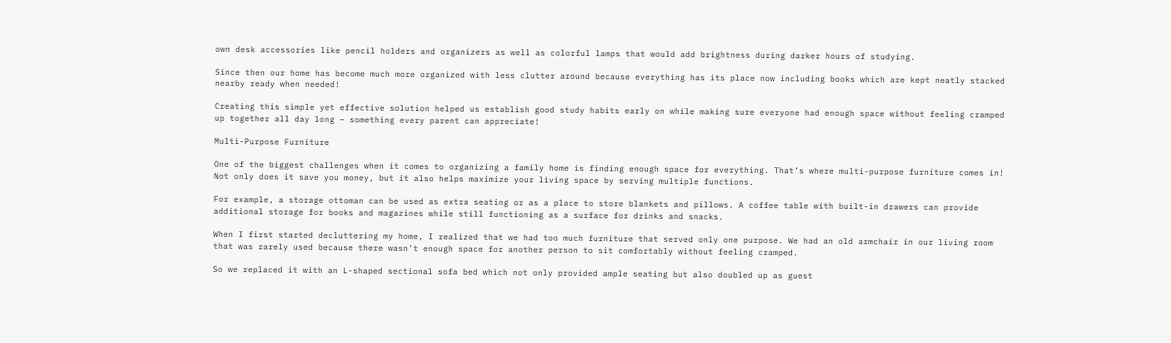own desk accessories like pencil holders and organizers as well as colorful lamps that would add brightness during darker hours of studying.

Since then our home has become much more organized with less clutter around because everything has its place now including books which are kept neatly stacked nearby ready when needed!

Creating this simple yet effective solution helped us establish good study habits early on while making sure everyone had enough space without feeling cramped up together all day long – something every parent can appreciate!

Multi-Purpose Furniture

One of the biggest challenges when it comes to organizing a family home is finding enough space for everything. That’s where multi-purpose furniture comes in! Not only does it save you money, but it also helps maximize your living space by serving multiple functions.

For example, a storage ottoman can be used as extra seating or as a place to store blankets and pillows. A coffee table with built-in drawers can provide additional storage for books and magazines while still functioning as a surface for drinks and snacks.

When I first started decluttering my home, I realized that we had too much furniture that served only one purpose. We had an old armchair in our living room that was rarely used because there wasn’t enough space for another person to sit comfortably without feeling cramped.

So we replaced it with an L-shaped sectional sofa bed which not only provided ample seating but also doubled up as guest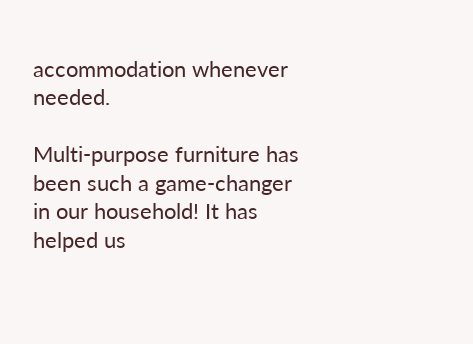accommodation whenever needed.

Multi-purpose furniture has been such a game-changer in our household! It has helped us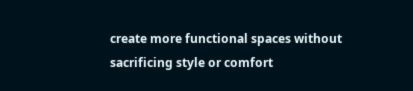create more functional spaces without sacrificing style or comfort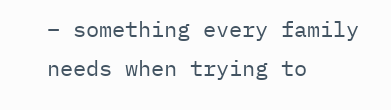– something every family needs when trying to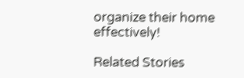organize their home effectively!

Related Stories